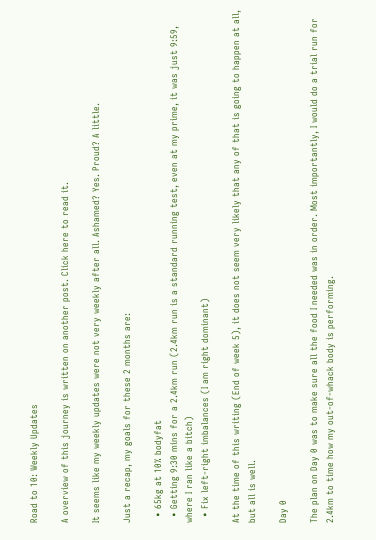Road to 10: Weekly Updates

A overview of this journey is written on another post. Click here to read it.

It seems like my weekly updates were not very weekly after all. Ashamed? Yes. Proud? A little.

Just a recap, my goals for these 2 months are:

  • 65kg at 10% bodyfat
  • Getting 9:30 mins for a 2.4km run (2.4km run is a standard running test, even at my prime, it was just 9:59, where I ran like a bitch)
  • Fix left-right imbalances (I am right dominant)

At the time of this writing (End of week 5), it does not seem very likely that any of that is going to happen at all, but all is well.

Day 0

The plan on Day 0 was to make sure all the food I needed was in order. Most importantly, I would do a trial run for 2.4km to time how my out-of-whack body is performing.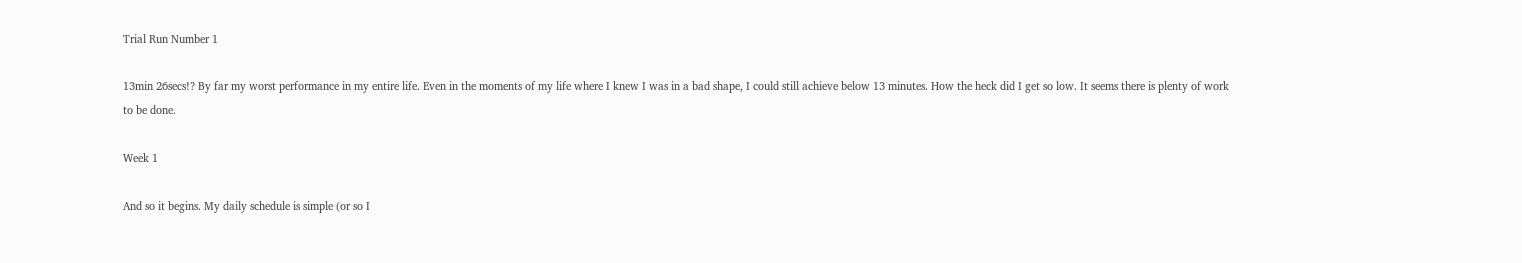Trial Run Number 1

13min 26secs!? By far my worst performance in my entire life. Even in the moments of my life where I knew I was in a bad shape, I could still achieve below 13 minutes. How the heck did I get so low. It seems there is plenty of work to be done.

Week 1

And so it begins. My daily schedule is simple (or so I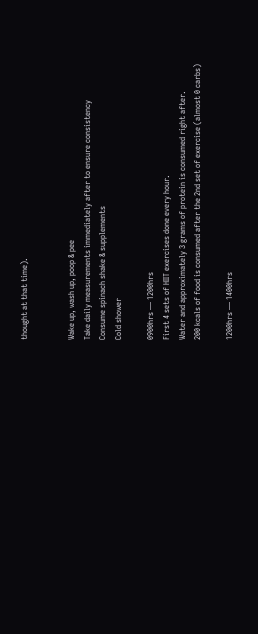thought at that time).


Wake up, wash up, poop & pee
Take daily measurements immediately after to ensure consistency
Consume spinach shake & supplements
Cold shower

0900hrs — 1200hrs
First 4 sets of HIIT exercises done every hour.
Water and approximately 3 grams of protein is consumed right after.
200 kcals of food is consumed after the 2nd set of exercise (almost 0 carbs)

1200hrs — 1400hrs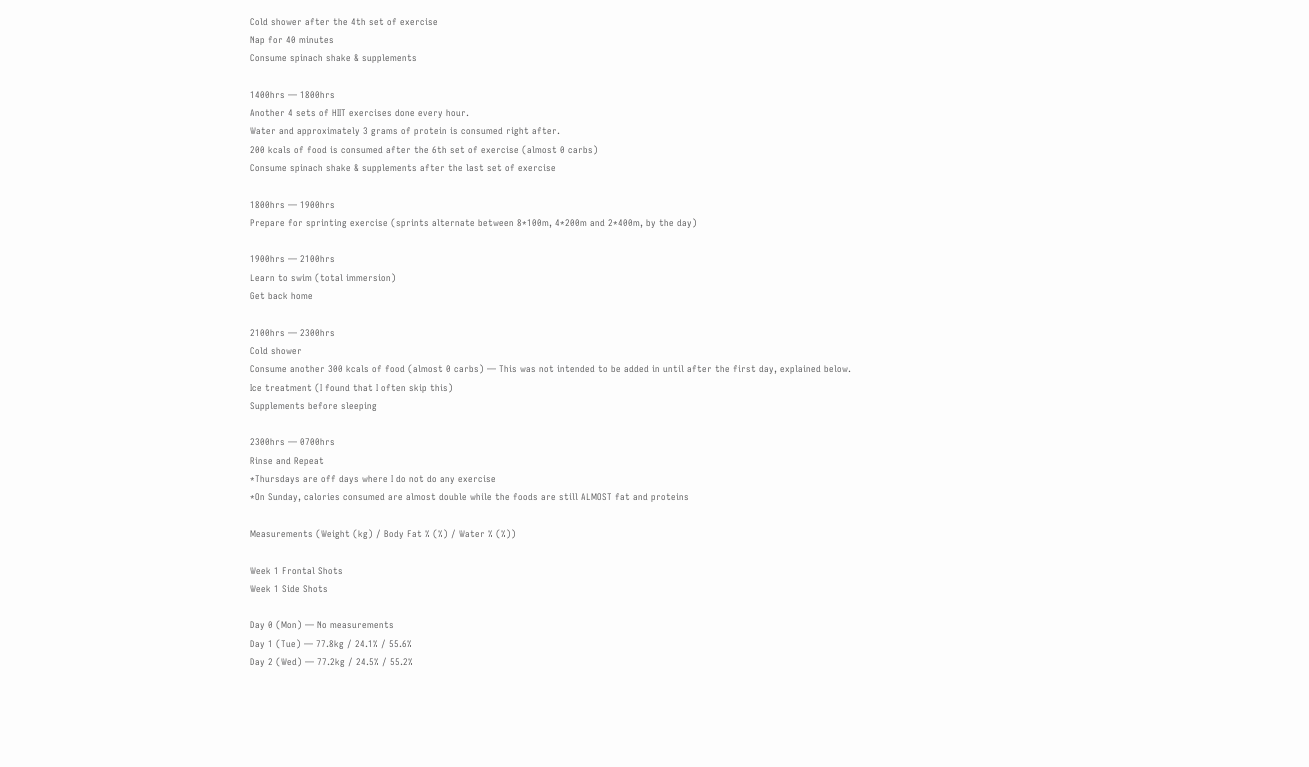Cold shower after the 4th set of exercise
Nap for 40 minutes
Consume spinach shake & supplements

1400hrs — 1800hrs
Another 4 sets of HIIT exercises done every hour.
Water and approximately 3 grams of protein is consumed right after.
200 kcals of food is consumed after the 6th set of exercise (almost 0 carbs)
Consume spinach shake & supplements after the last set of exercise

1800hrs — 1900hrs
Prepare for sprinting exercise (sprints alternate between 8*100m, 4*200m and 2*400m, by the day)

1900hrs — 2100hrs
Learn to swim (total immersion)
Get back home

2100hrs — 2300hrs
Cold shower
Consume another 300 kcals of food (almost 0 carbs) — This was not intended to be added in until after the first day, explained below.
Ice treatment (I found that I often skip this)
Supplements before sleeping

2300hrs — 0700hrs
Rinse and Repeat
*Thursdays are off days where I do not do any exercise
*On Sunday, calories consumed are almost double while the foods are still ALMOST fat and proteins

Measurements (Weight (kg) / Body Fat % (%) / Water % (%))

Week 1 Frontal Shots
Week 1 Side Shots

Day 0 (Mon) — No measurements
Day 1 (Tue) — 77.8kg / 24.1% / 55.6%
Day 2 (Wed) — 77.2kg / 24.5% / 55.2%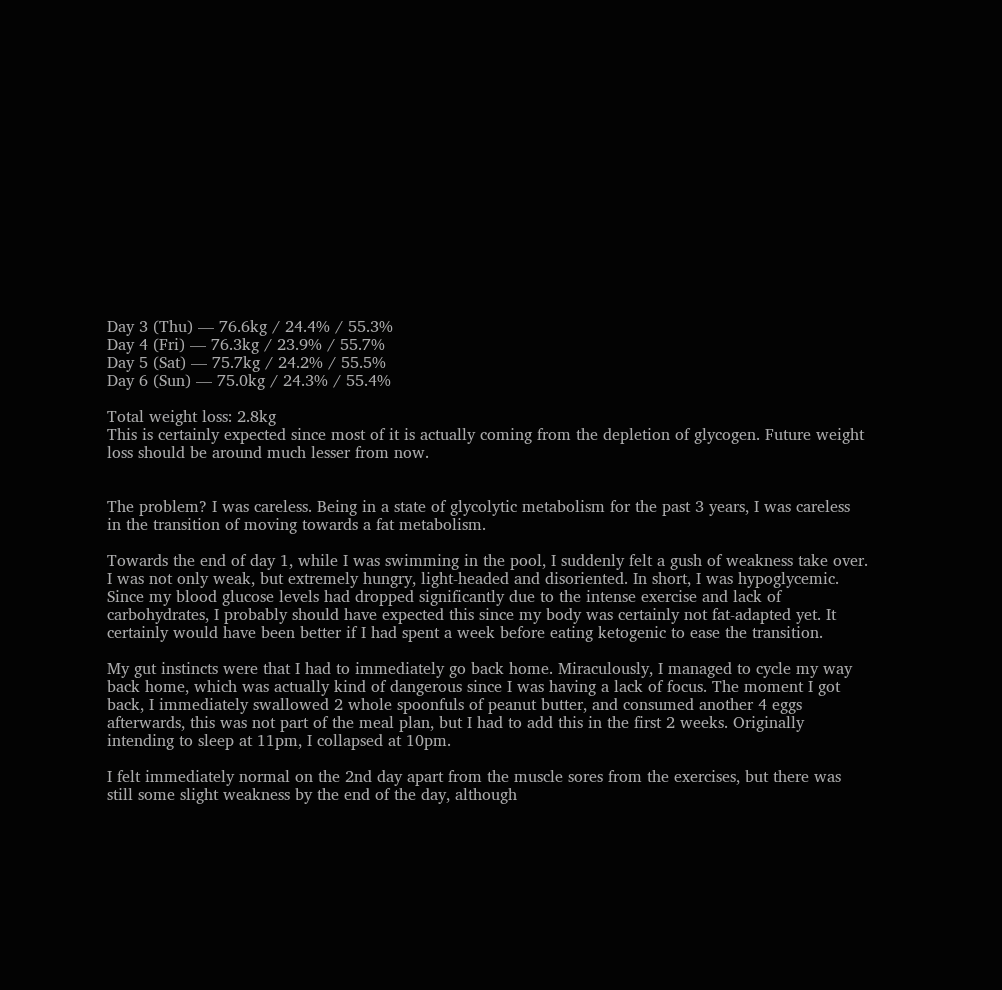Day 3 (Thu) — 76.6kg / 24.4% / 55.3%
Day 4 (Fri) — 76.3kg / 23.9% / 55.7%
Day 5 (Sat) — 75.7kg / 24.2% / 55.5%
Day 6 (Sun) — 75.0kg / 24.3% / 55.4%

Total weight loss: 2.8kg
This is certainly expected since most of it is actually coming from the depletion of glycogen. Future weight loss should be around much lesser from now.


The problem? I was careless. Being in a state of glycolytic metabolism for the past 3 years, I was careless in the transition of moving towards a fat metabolism.

Towards the end of day 1, while I was swimming in the pool, I suddenly felt a gush of weakness take over. I was not only weak, but extremely hungry, light-headed and disoriented. In short, I was hypoglycemic. Since my blood glucose levels had dropped significantly due to the intense exercise and lack of carbohydrates, I probably should have expected this since my body was certainly not fat-adapted yet. It certainly would have been better if I had spent a week before eating ketogenic to ease the transition.

My gut instincts were that I had to immediately go back home. Miraculously, I managed to cycle my way back home, which was actually kind of dangerous since I was having a lack of focus. The moment I got back, I immediately swallowed 2 whole spoonfuls of peanut butter, and consumed another 4 eggs afterwards, this was not part of the meal plan, but I had to add this in the first 2 weeks. Originally intending to sleep at 11pm, I collapsed at 10pm.

I felt immediately normal on the 2nd day apart from the muscle sores from the exercises, but there was still some slight weakness by the end of the day, although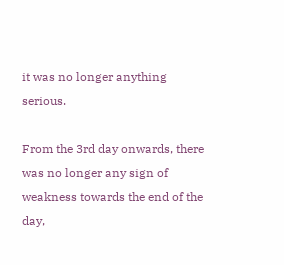it was no longer anything serious.

From the 3rd day onwards, there was no longer any sign of weakness towards the end of the day,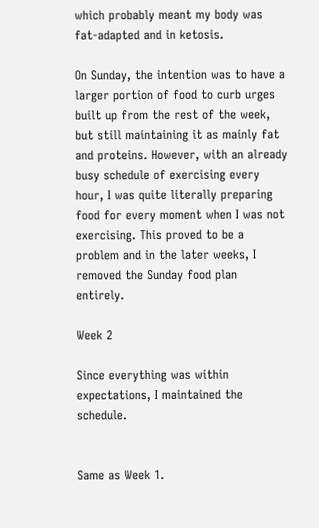which probably meant my body was fat-adapted and in ketosis.

On Sunday, the intention was to have a larger portion of food to curb urges built up from the rest of the week, but still maintaining it as mainly fat and proteins. However, with an already busy schedule of exercising every hour, I was quite literally preparing food for every moment when I was not exercising. This proved to be a problem and in the later weeks, I removed the Sunday food plan entirely.

Week 2

Since everything was within expectations, I maintained the schedule.


Same as Week 1.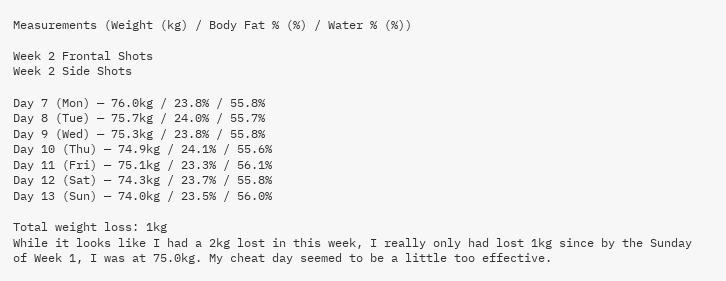Measurements (Weight (kg) / Body Fat % (%) / Water % (%))

Week 2 Frontal Shots
Week 2 Side Shots

Day 7 (Mon) — 76.0kg / 23.8% / 55.8%
Day 8 (Tue) — 75.7kg / 24.0% / 55.7%
Day 9 (Wed) — 75.3kg / 23.8% / 55.8%
Day 10 (Thu) — 74.9kg / 24.1% / 55.6%
Day 11 (Fri) — 75.1kg / 23.3% / 56.1%
Day 12 (Sat) — 74.3kg / 23.7% / 55.8%
Day 13 (Sun) — 74.0kg / 23.5% / 56.0%

Total weight loss: 1kg
While it looks like I had a 2kg lost in this week, I really only had lost 1kg since by the Sunday of Week 1, I was at 75.0kg. My cheat day seemed to be a little too effective.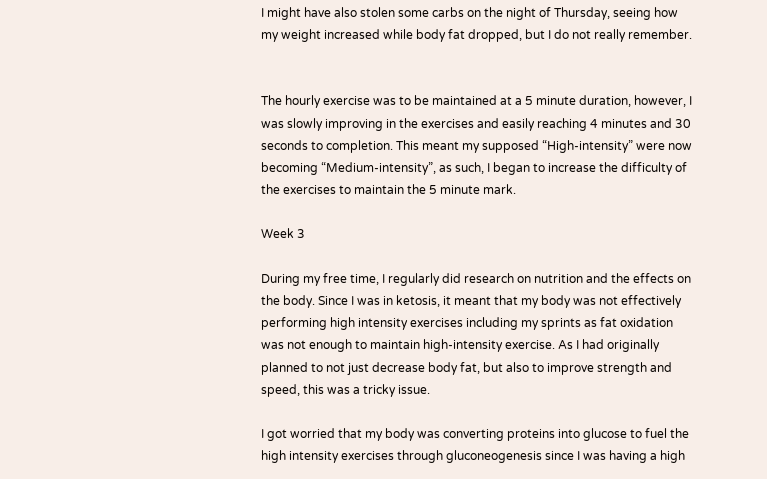I might have also stolen some carbs on the night of Thursday, seeing how my weight increased while body fat dropped, but I do not really remember.


The hourly exercise was to be maintained at a 5 minute duration, however, I was slowly improving in the exercises and easily reaching 4 minutes and 30 seconds to completion. This meant my supposed “High-intensity” were now becoming “Medium-intensity”, as such, I began to increase the difficulty of the exercises to maintain the 5 minute mark.

Week 3

During my free time, I regularly did research on nutrition and the effects on the body. Since I was in ketosis, it meant that my body was not effectively performing high intensity exercises including my sprints as fat oxidation was not enough to maintain high-intensity exercise. As I had originally planned to not just decrease body fat, but also to improve strength and speed, this was a tricky issue.

I got worried that my body was converting proteins into glucose to fuel the high intensity exercises through gluconeogenesis since I was having a high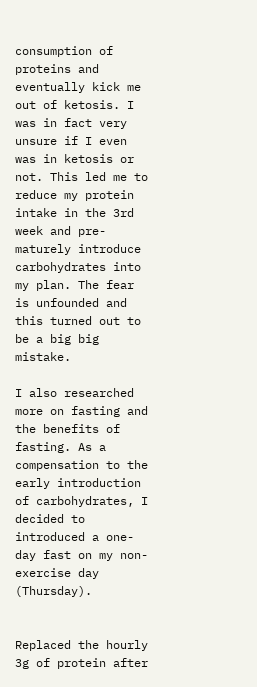consumption of proteins and eventually kick me out of ketosis. I was in fact very unsure if I even was in ketosis or not. This led me to reduce my protein intake in the 3rd week and pre-maturely introduce carbohydrates into my plan. The fear is unfounded and this turned out to be a big big mistake.

I also researched more on fasting and the benefits of fasting. As a compensation to the early introduction of carbohydrates, I decided to introduced a one-day fast on my non-exercise day (Thursday).


Replaced the hourly 3g of protein after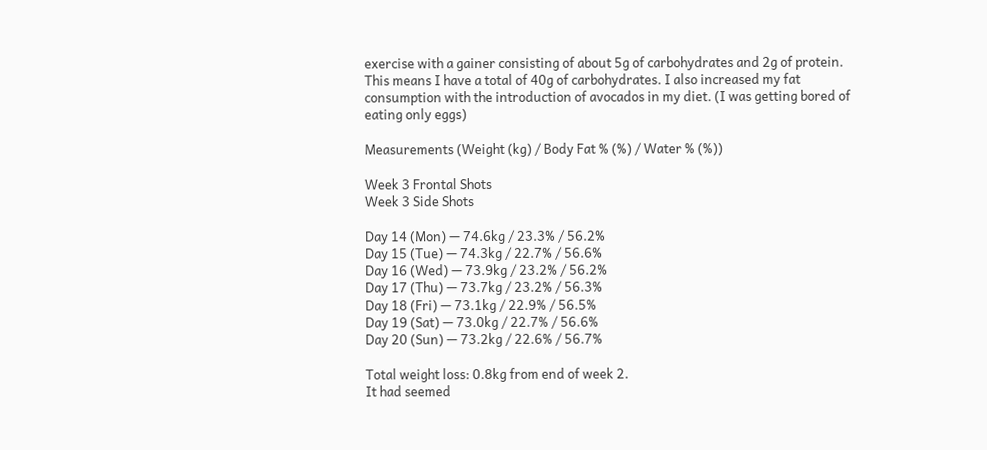exercise with a gainer consisting of about 5g of carbohydrates and 2g of protein. This means I have a total of 40g of carbohydrates. I also increased my fat consumption with the introduction of avocados in my diet. (I was getting bored of eating only eggs)

Measurements (Weight (kg) / Body Fat % (%) / Water % (%))

Week 3 Frontal Shots
Week 3 Side Shots

Day 14 (Mon) — 74.6kg / 23.3% / 56.2%
Day 15 (Tue) — 74.3kg / 22.7% / 56.6%
Day 16 (Wed) — 73.9kg / 23.2% / 56.2%
Day 17 (Thu) — 73.7kg / 23.2% / 56.3%
Day 18 (Fri) — 73.1kg / 22.9% / 56.5%
Day 19 (Sat) — 73.0kg / 22.7% / 56.6%
Day 20 (Sun) — 73.2kg / 22.6% / 56.7%

Total weight loss: 0.8kg from end of week 2.
It had seemed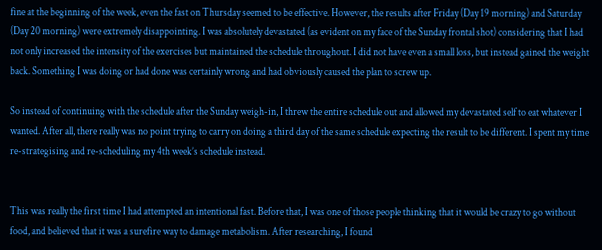fine at the beginning of the week, even the fast on Thursday seemed to be effective. However, the results after Friday (Day 19 morning) and Saturday (Day 20 morning) were extremely disappointing. I was absolutely devastated (as evident on my face of the Sunday frontal shot) considering that I had not only increased the intensity of the exercises but maintained the schedule throughout. I did not have even a small loss, but instead gained the weight back. Something I was doing or had done was certainly wrong and had obviously caused the plan to screw up.

So instead of continuing with the schedule after the Sunday weigh-in, I threw the entire schedule out and allowed my devastated self to eat whatever I wanted. After all, there really was no point trying to carry on doing a third day of the same schedule expecting the result to be different. I spent my time re-strategising and re-scheduling my 4th week’s schedule instead.


This was really the first time I had attempted an intentional fast. Before that, I was one of those people thinking that it would be crazy to go without food, and believed that it was a surefire way to damage metabolism. After researching, I found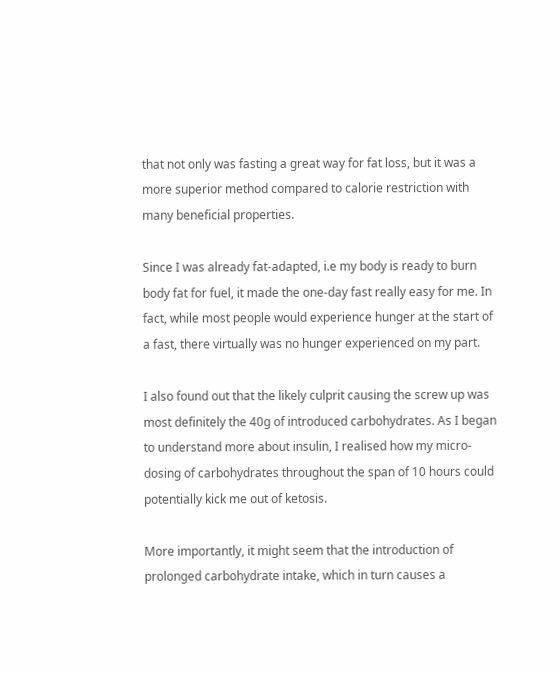that not only was fasting a great way for fat loss, but it was a more superior method compared to calorie restriction with many beneficial properties.

Since I was already fat-adapted, i.e my body is ready to burn body fat for fuel, it made the one-day fast really easy for me. In fact, while most people would experience hunger at the start of a fast, there virtually was no hunger experienced on my part.

I also found out that the likely culprit causing the screw up was most definitely the 40g of introduced carbohydrates. As I began to understand more about insulin, I realised how my micro-dosing of carbohydrates throughout the span of 10 hours could potentially kick me out of ketosis.

More importantly, it might seem that the introduction of prolonged carbohydrate intake, which in turn causes a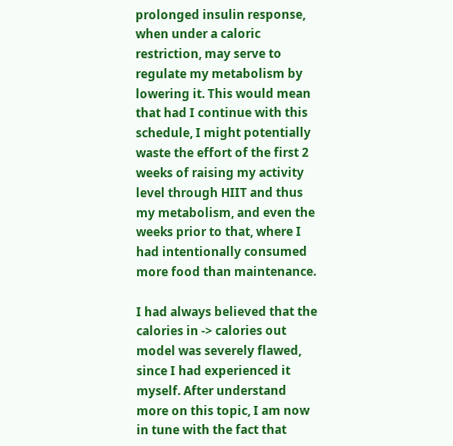prolonged insulin response, when under a caloric restriction, may serve to regulate my metabolism by lowering it. This would mean that had I continue with this schedule, I might potentially waste the effort of the first 2 weeks of raising my activity level through HIIT and thus my metabolism, and even the weeks prior to that, where I had intentionally consumed more food than maintenance.

I had always believed that the calories in -> calories out model was severely flawed, since I had experienced it myself. After understand more on this topic, I am now in tune with the fact that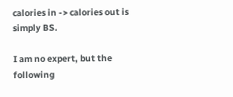calories in -> calories out is simply BS.

I am no expert, but the following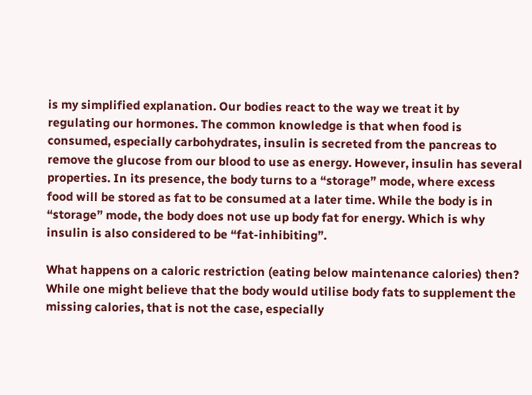is my simplified explanation. Our bodies react to the way we treat it by regulating our hormones. The common knowledge is that when food is consumed, especially carbohydrates, insulin is secreted from the pancreas to remove the glucose from our blood to use as energy. However, insulin has several properties. In its presence, the body turns to a “storage” mode, where excess food will be stored as fat to be consumed at a later time. While the body is in “storage” mode, the body does not use up body fat for energy. Which is why insulin is also considered to be “fat-inhibiting”.

What happens on a caloric restriction (eating below maintenance calories) then? While one might believe that the body would utilise body fats to supplement the missing calories, that is not the case, especially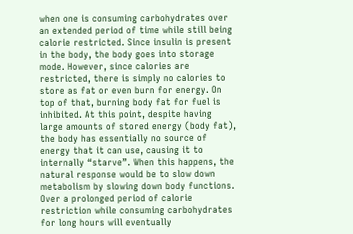when one is consuming carbohydrates over an extended period of time while still being calorie restricted. Since insulin is present in the body, the body goes into storage mode. However, since calories are restricted, there is simply no calories to store as fat or even burn for energy. On top of that, burning body fat for fuel is inhibited. At this point, despite having large amounts of stored energy (body fat), the body has essentially no source of energy that it can use, causing it to internally “starve”. When this happens, the natural response would be to slow down metabolism by slowing down body functions. Over a prolonged period of calorie restriction while consuming carbohydrates for long hours will eventually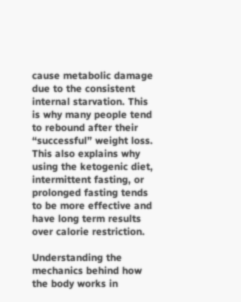cause metabolic damage due to the consistent internal starvation. This is why many people tend to rebound after their “successful” weight loss. This also explains why using the ketogenic diet, intermittent fasting, or prolonged fasting tends to be more effective and have long term results over calorie restriction.

Understanding the mechanics behind how the body works in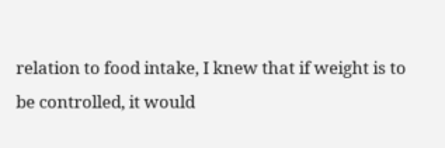relation to food intake, I knew that if weight is to be controlled, it would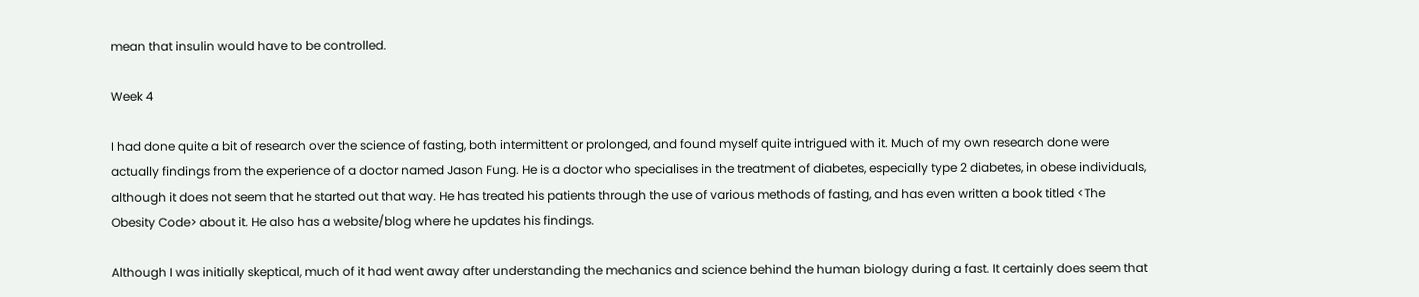mean that insulin would have to be controlled.

Week 4

I had done quite a bit of research over the science of fasting, both intermittent or prolonged, and found myself quite intrigued with it. Much of my own research done were actually findings from the experience of a doctor named Jason Fung. He is a doctor who specialises in the treatment of diabetes, especially type 2 diabetes, in obese individuals, although it does not seem that he started out that way. He has treated his patients through the use of various methods of fasting, and has even written a book titled <The Obesity Code> about it. He also has a website/blog where he updates his findings.

Although I was initially skeptical, much of it had went away after understanding the mechanics and science behind the human biology during a fast. It certainly does seem that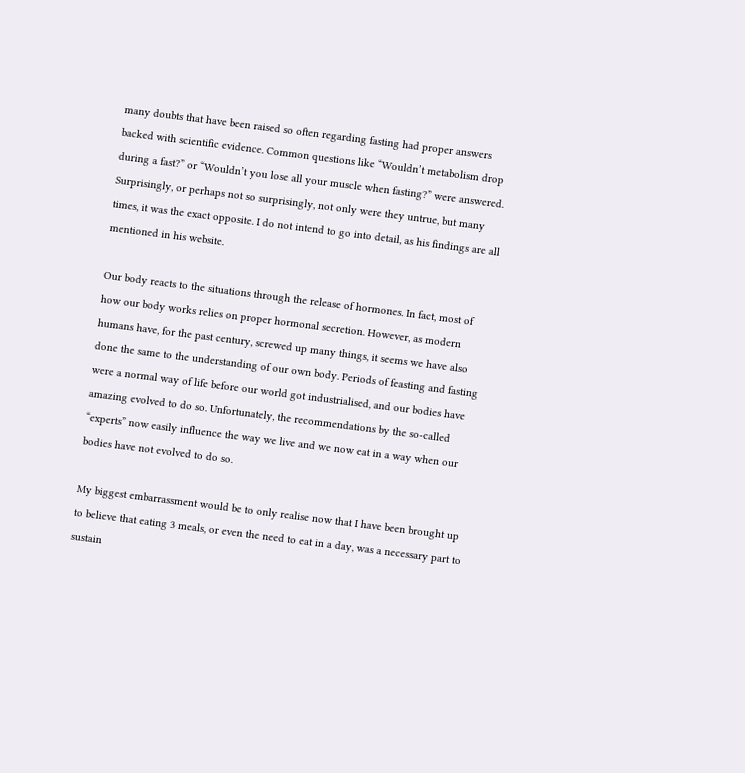many doubts that have been raised so often regarding fasting had proper answers backed with scientific evidence. Common questions like “Wouldn’t metabolism drop during a fast?” or “Wouldn’t you lose all your muscle when fasting?” were answered. Surprisingly, or perhaps not so surprisingly, not only were they untrue, but many times, it was the exact opposite. I do not intend to go into detail, as his findings are all mentioned in his website.

Our body reacts to the situations through the release of hormones. In fact, most of how our body works relies on proper hormonal secretion. However, as modern humans have, for the past century, screwed up many things, it seems we have also done the same to the understanding of our own body. Periods of feasting and fasting were a normal way of life before our world got industrialised, and our bodies have amazing evolved to do so. Unfortunately, the recommendations by the so-called “experts” now easily influence the way we live and we now eat in a way when our bodies have not evolved to do so.

My biggest embarrassment would be to only realise now that I have been brought up to believe that eating 3 meals, or even the need to eat in a day, was a necessary part to sustain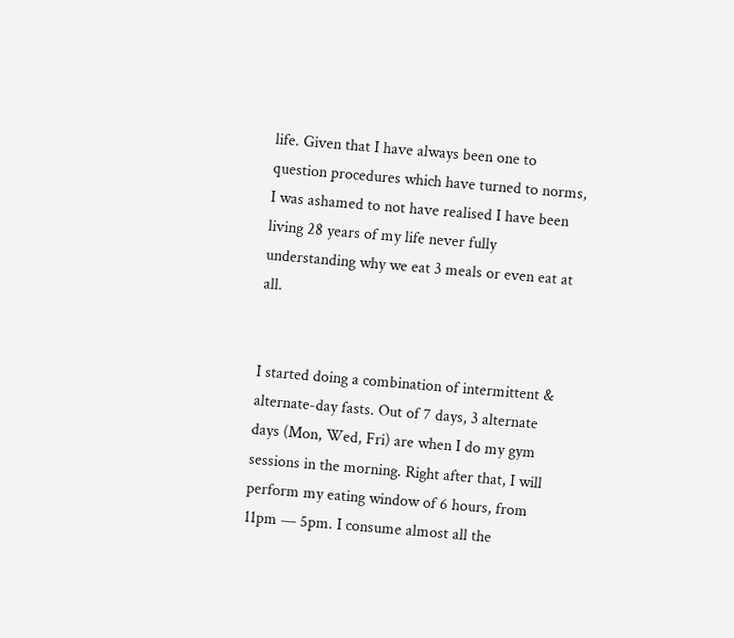life. Given that I have always been one to question procedures which have turned to norms, I was ashamed to not have realised I have been living 28 years of my life never fully understanding why we eat 3 meals or even eat at all.


I started doing a combination of intermittent & alternate-day fasts. Out of 7 days, 3 alternate days (Mon, Wed, Fri) are when I do my gym sessions in the morning. Right after that, I will perform my eating window of 6 hours, from 11pm — 5pm. I consume almost all the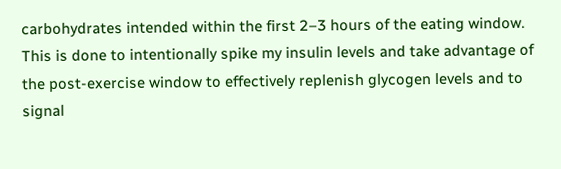carbohydrates intended within the first 2–3 hours of the eating window. This is done to intentionally spike my insulin levels and take advantage of the post-exercise window to effectively replenish glycogen levels and to signal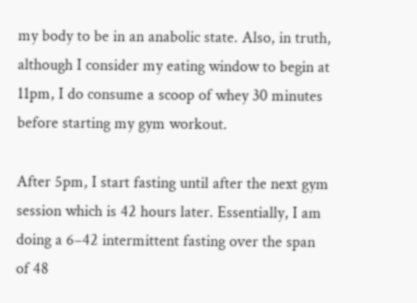my body to be in an anabolic state. Also, in truth, although I consider my eating window to begin at 11pm, I do consume a scoop of whey 30 minutes before starting my gym workout.

After 5pm, I start fasting until after the next gym session which is 42 hours later. Essentially, I am doing a 6–42 intermittent fasting over the span of 48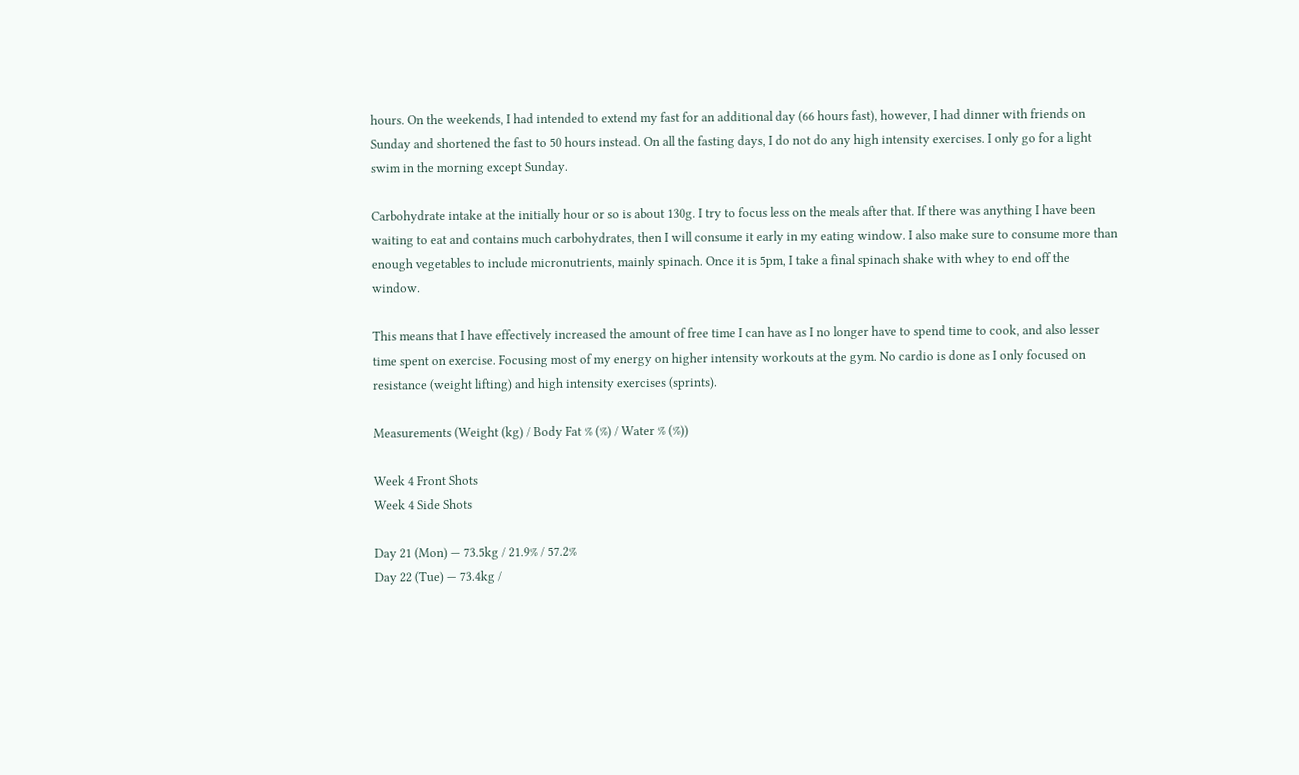hours. On the weekends, I had intended to extend my fast for an additional day (66 hours fast), however, I had dinner with friends on Sunday and shortened the fast to 50 hours instead. On all the fasting days, I do not do any high intensity exercises. I only go for a light swim in the morning except Sunday.

Carbohydrate intake at the initially hour or so is about 130g. I try to focus less on the meals after that. If there was anything I have been waiting to eat and contains much carbohydrates, then I will consume it early in my eating window. I also make sure to consume more than enough vegetables to include micronutrients, mainly spinach. Once it is 5pm, I take a final spinach shake with whey to end off the window.

This means that I have effectively increased the amount of free time I can have as I no longer have to spend time to cook, and also lesser time spent on exercise. Focusing most of my energy on higher intensity workouts at the gym. No cardio is done as I only focused on resistance (weight lifting) and high intensity exercises (sprints).

Measurements (Weight (kg) / Body Fat % (%) / Water % (%))

Week 4 Front Shots
Week 4 Side Shots

Day 21 (Mon) — 73.5kg / 21.9% / 57.2%
Day 22 (Tue) — 73.4kg /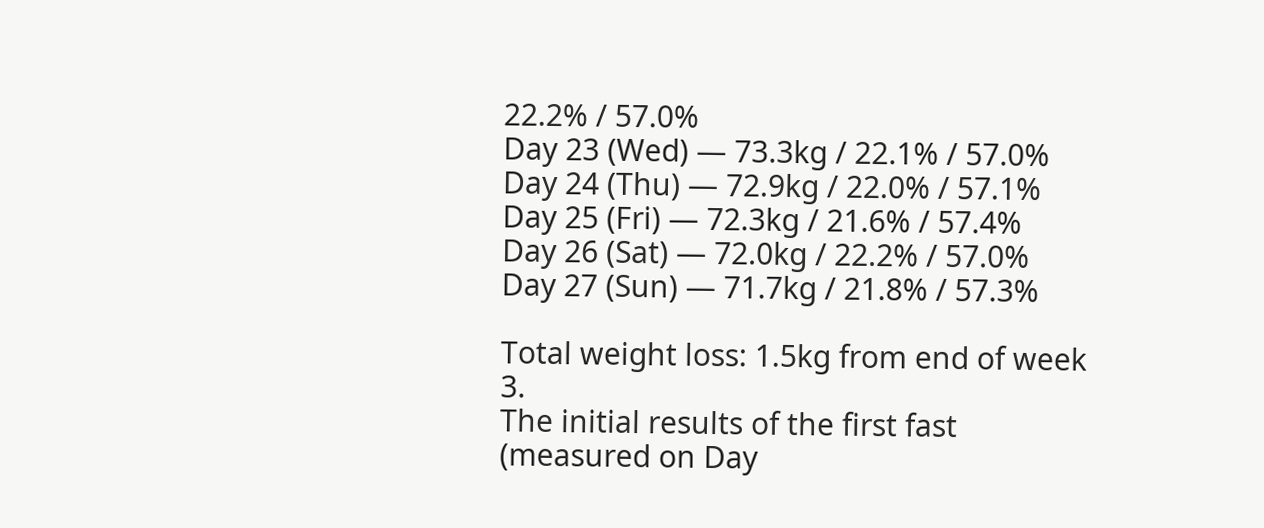22.2% / 57.0%
Day 23 (Wed) — 73.3kg / 22.1% / 57.0%
Day 24 (Thu) — 72.9kg / 22.0% / 57.1%
Day 25 (Fri) — 72.3kg / 21.6% / 57.4%
Day 26 (Sat) — 72.0kg / 22.2% / 57.0%
Day 27 (Sun) — 71.7kg / 21.8% / 57.3%

Total weight loss: 1.5kg from end of week 3.
The initial results of the first fast (measured on Day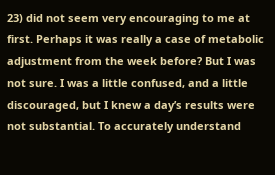23) did not seem very encouraging to me at first. Perhaps it was really a case of metabolic adjustment from the week before? But I was not sure. I was a little confused, and a little discouraged, but I knew a day’s results were not substantial. To accurately understand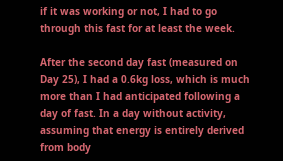if it was working or not, I had to go through this fast for at least the week.

After the second day fast (measured on Day 25), I had a 0.6kg loss, which is much more than I had anticipated following a day of fast. In a day without activity, assuming that energy is entirely derived from body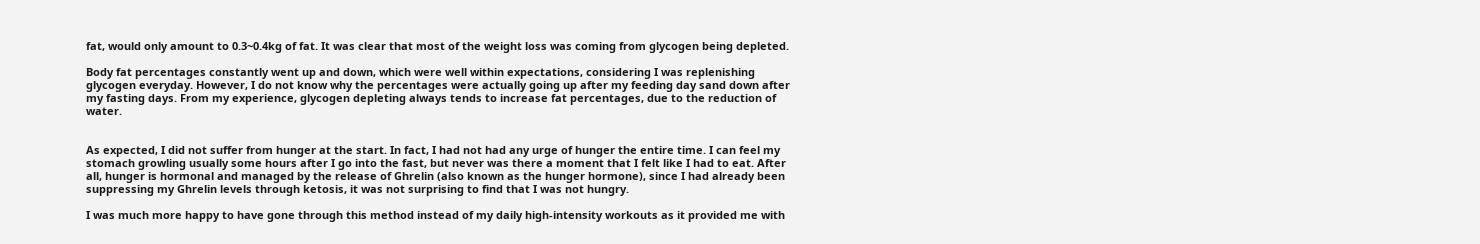fat, would only amount to 0.3~0.4kg of fat. It was clear that most of the weight loss was coming from glycogen being depleted.

Body fat percentages constantly went up and down, which were well within expectations, considering I was replenishing glycogen everyday. However, I do not know why the percentages were actually going up after my feeding day sand down after my fasting days. From my experience, glycogen depleting always tends to increase fat percentages, due to the reduction of water.


As expected, I did not suffer from hunger at the start. In fact, I had not had any urge of hunger the entire time. I can feel my stomach growling usually some hours after I go into the fast, but never was there a moment that I felt like I had to eat. After all, hunger is hormonal and managed by the release of Ghrelin (also known as the hunger hormone), since I had already been suppressing my Ghrelin levels through ketosis, it was not surprising to find that I was not hungry.

I was much more happy to have gone through this method instead of my daily high-intensity workouts as it provided me with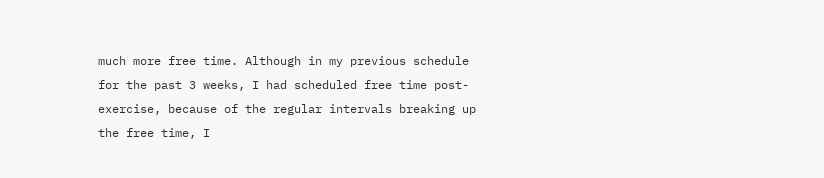much more free time. Although in my previous schedule for the past 3 weeks, I had scheduled free time post-exercise, because of the regular intervals breaking up the free time, I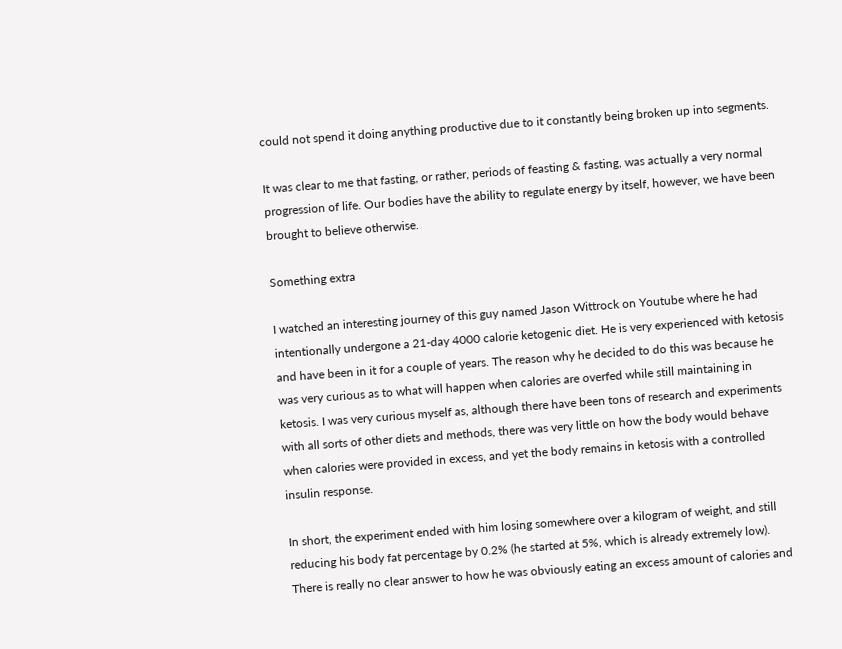could not spend it doing anything productive due to it constantly being broken up into segments.

It was clear to me that fasting, or rather, periods of feasting & fasting, was actually a very normal progression of life. Our bodies have the ability to regulate energy by itself, however, we have been brought to believe otherwise.

Something extra

I watched an interesting journey of this guy named Jason Wittrock on Youtube where he had intentionally undergone a 21-day 4000 calorie ketogenic diet. He is very experienced with ketosis and have been in it for a couple of years. The reason why he decided to do this was because he was very curious as to what will happen when calories are overfed while still maintaining in ketosis. I was very curious myself as, although there have been tons of research and experiments with all sorts of other diets and methods, there was very little on how the body would behave when calories were provided in excess, and yet the body remains in ketosis with a controlled insulin response.

In short, the experiment ended with him losing somewhere over a kilogram of weight, and still reducing his body fat percentage by 0.2% (he started at 5%, which is already extremely low). There is really no clear answer to how he was obviously eating an excess amount of calories and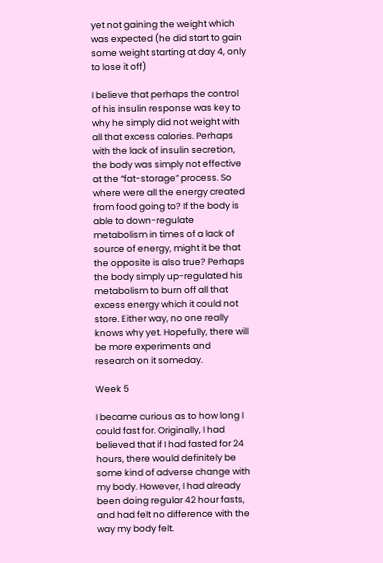yet not gaining the weight which was expected (he did start to gain some weight starting at day 4, only to lose it off)

I believe that perhaps the control of his insulin response was key to why he simply did not weight with all that excess calories. Perhaps with the lack of insulin secretion, the body was simply not effective at the “fat-storage” process. So where were all the energy created from food going to? If the body is able to down-regulate metabolism in times of a lack of source of energy, might it be that the opposite is also true? Perhaps the body simply up-regulated his metabolism to burn off all that excess energy which it could not store. Either way, no one really knows why yet. Hopefully, there will be more experiments and research on it someday.

Week 5

I became curious as to how long I could fast for. Originally, I had believed that if I had fasted for 24 hours, there would definitely be some kind of adverse change with my body. However, I had already been doing regular 42 hour fasts, and had felt no difference with the way my body felt.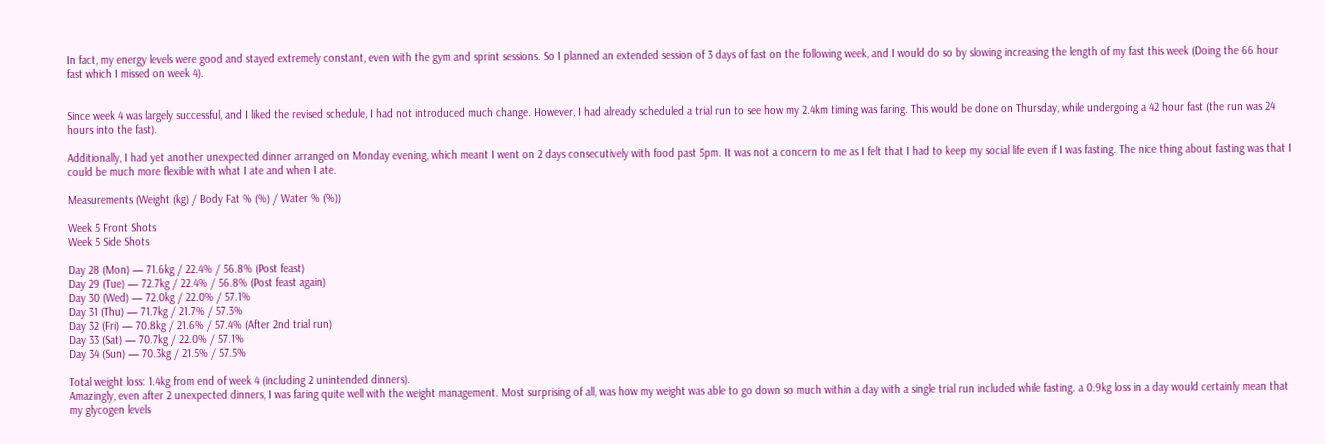In fact, my energy levels were good and stayed extremely constant, even with the gym and sprint sessions. So I planned an extended session of 3 days of fast on the following week, and I would do so by slowing increasing the length of my fast this week (Doing the 66 hour fast which I missed on week 4).


Since week 4 was largely successful, and I liked the revised schedule, I had not introduced much change. However, I had already scheduled a trial run to see how my 2.4km timing was faring. This would be done on Thursday, while undergoing a 42 hour fast (the run was 24 hours into the fast).

Additionally, I had yet another unexpected dinner arranged on Monday evening, which meant I went on 2 days consecutively with food past 5pm. It was not a concern to me as I felt that I had to keep my social life even if I was fasting. The nice thing about fasting was that I could be much more flexible with what I ate and when I ate.

Measurements (Weight (kg) / Body Fat % (%) / Water % (%))

Week 5 Front Shots
Week 5 Side Shots

Day 28 (Mon) — 71.6kg / 22.4% / 56.8% (Post feast)
Day 29 (Tue) — 72.7kg / 22.4% / 56.8% (Post feast again)
Day 30 (Wed) — 72.0kg / 22.0% / 57.1%
Day 31 (Thu) — 71.7kg / 21.7% / 57.3%
Day 32 (Fri) — 70.8kg / 21.6% / 57.4% (After 2nd trial run)
Day 33 (Sat) — 70.7kg / 22.0% / 57.1%
Day 34 (Sun) — 70.3kg / 21.5% / 57.5%

Total weight loss: 1.4kg from end of week 4 (including 2 unintended dinners).
Amazingly, even after 2 unexpected dinners, I was faring quite well with the weight management. Most surprising of all, was how my weight was able to go down so much within a day with a single trial run included while fasting. a 0.9kg loss in a day would certainly mean that my glycogen levels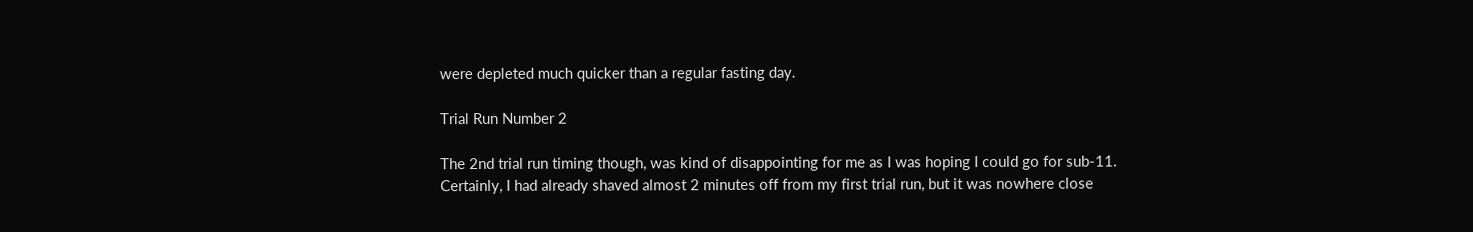were depleted much quicker than a regular fasting day.

Trial Run Number 2

The 2nd trial run timing though, was kind of disappointing for me as I was hoping I could go for sub-11. Certainly, I had already shaved almost 2 minutes off from my first trial run, but it was nowhere close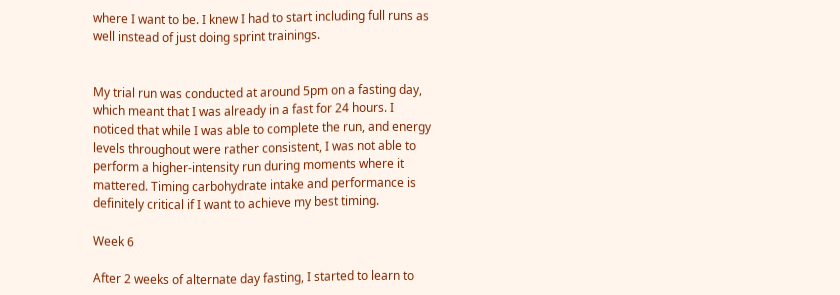where I want to be. I knew I had to start including full runs as well instead of just doing sprint trainings.


My trial run was conducted at around 5pm on a fasting day, which meant that I was already in a fast for 24 hours. I noticed that while I was able to complete the run, and energy levels throughout were rather consistent, I was not able to perform a higher-intensity run during moments where it mattered. Timing carbohydrate intake and performance is definitely critical if I want to achieve my best timing.

Week 6

After 2 weeks of alternate day fasting, I started to learn to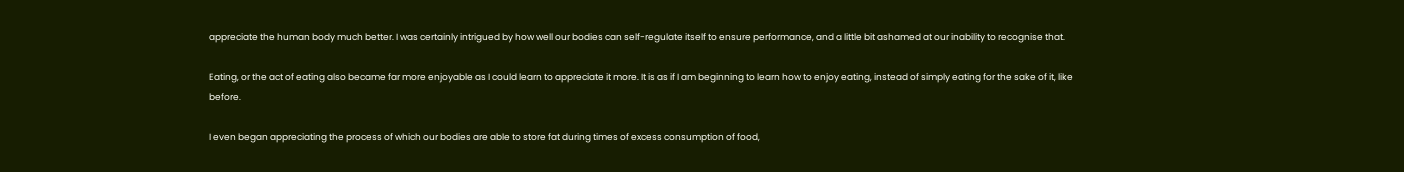appreciate the human body much better. I was certainly intrigued by how well our bodies can self-regulate itself to ensure performance, and a little bit ashamed at our inability to recognise that.

Eating, or the act of eating also became far more enjoyable as I could learn to appreciate it more. It is as if I am beginning to learn how to enjoy eating, instead of simply eating for the sake of it, like before.

I even began appreciating the process of which our bodies are able to store fat during times of excess consumption of food,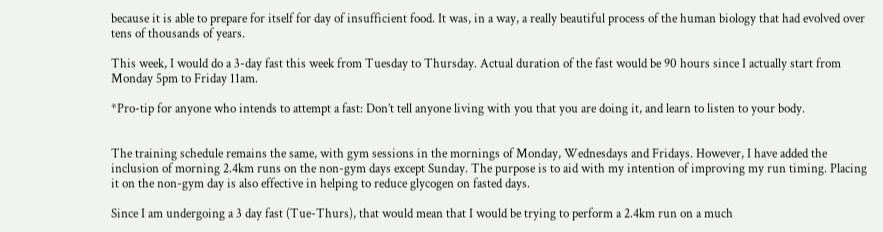because it is able to prepare for itself for day of insufficient food. It was, in a way, a really beautiful process of the human biology that had evolved over tens of thousands of years.

This week, I would do a 3-day fast this week from Tuesday to Thursday. Actual duration of the fast would be 90 hours since I actually start from Monday 5pm to Friday 11am.

*Pro-tip for anyone who intends to attempt a fast: Don’t tell anyone living with you that you are doing it, and learn to listen to your body.


The training schedule remains the same, with gym sessions in the mornings of Monday, Wednesdays and Fridays. However, I have added the inclusion of morning 2.4km runs on the non-gym days except Sunday. The purpose is to aid with my intention of improving my run timing. Placing it on the non-gym day is also effective in helping to reduce glycogen on fasted days.

Since I am undergoing a 3 day fast (Tue-Thurs), that would mean that I would be trying to perform a 2.4km run on a much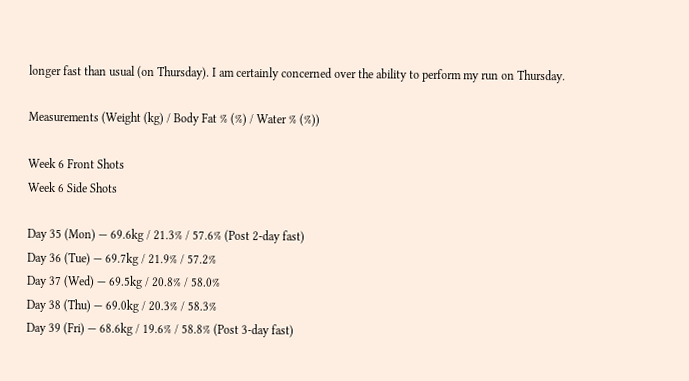longer fast than usual (on Thursday). I am certainly concerned over the ability to perform my run on Thursday.

Measurements (Weight (kg) / Body Fat % (%) / Water % (%))

Week 6 Front Shots
Week 6 Side Shots

Day 35 (Mon) — 69.6kg / 21.3% / 57.6% (Post 2-day fast)
Day 36 (Tue) — 69.7kg / 21.9% / 57.2%
Day 37 (Wed) — 69.5kg / 20.8% / 58.0%
Day 38 (Thu) — 69.0kg / 20.3% / 58.3%
Day 39 (Fri) — 68.6kg / 19.6% / 58.8% (Post 3-day fast)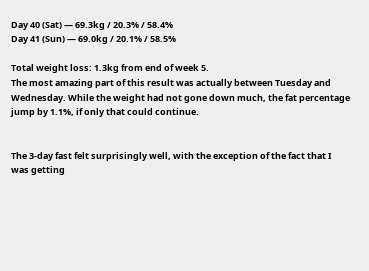Day 40 (Sat) — 69.3kg / 20.3% / 58.4%
Day 41 (Sun) — 69.0kg / 20.1% / 58.5%

Total weight loss: 1.3kg from end of week 5.
The most amazing part of this result was actually between Tuesday and Wednesday. While the weight had not gone down much, the fat percentage jump by 1.1%, if only that could continue.


The 3-day fast felt surprisingly well, with the exception of the fact that I was getting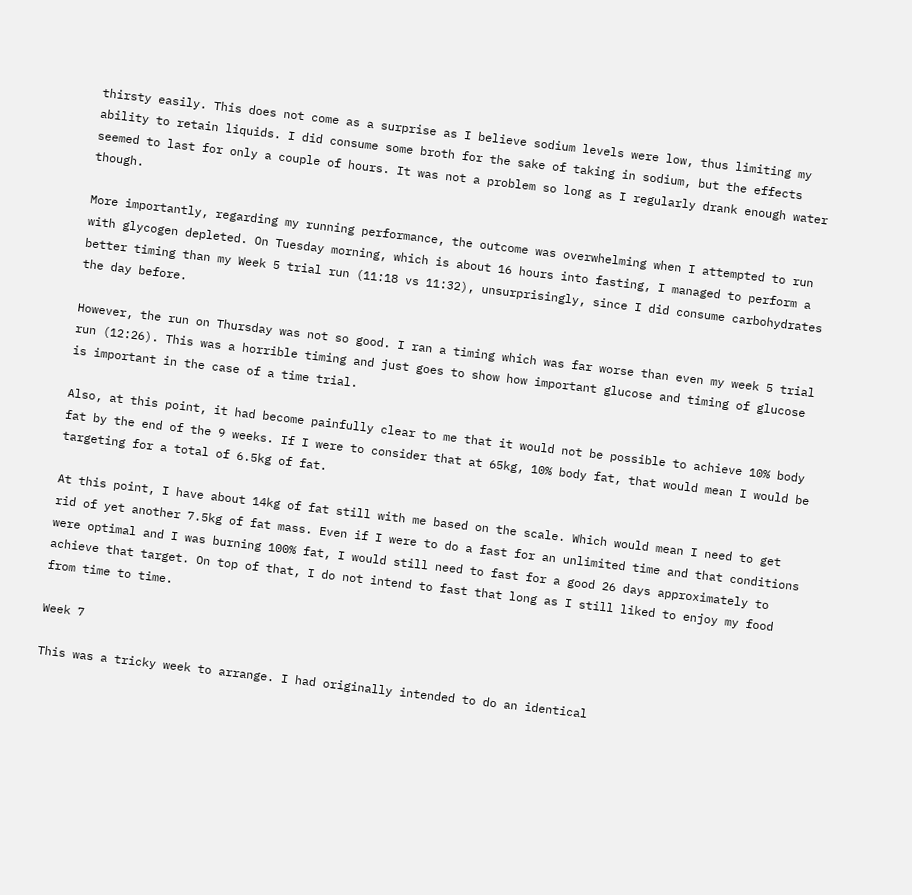thirsty easily. This does not come as a surprise as I believe sodium levels were low, thus limiting my ability to retain liquids. I did consume some broth for the sake of taking in sodium, but the effects seemed to last for only a couple of hours. It was not a problem so long as I regularly drank enough water though.

More importantly, regarding my running performance, the outcome was overwhelming when I attempted to run with glycogen depleted. On Tuesday morning, which is about 16 hours into fasting, I managed to perform a better timing than my Week 5 trial run (11:18 vs 11:32), unsurprisingly, since I did consume carbohydrates the day before.

However, the run on Thursday was not so good. I ran a timing which was far worse than even my week 5 trial run (12:26). This was a horrible timing and just goes to show how important glucose and timing of glucose is important in the case of a time trial.

Also, at this point, it had become painfully clear to me that it would not be possible to achieve 10% body fat by the end of the 9 weeks. If I were to consider that at 65kg, 10% body fat, that would mean I would be targeting for a total of 6.5kg of fat.

At this point, I have about 14kg of fat still with me based on the scale. Which would mean I need to get rid of yet another 7.5kg of fat mass. Even if I were to do a fast for an unlimited time and that conditions were optimal and I was burning 100% fat, I would still need to fast for a good 26 days approximately to achieve that target. On top of that, I do not intend to fast that long as I still liked to enjoy my food from time to time.

Week 7

This was a tricky week to arrange. I had originally intended to do an identical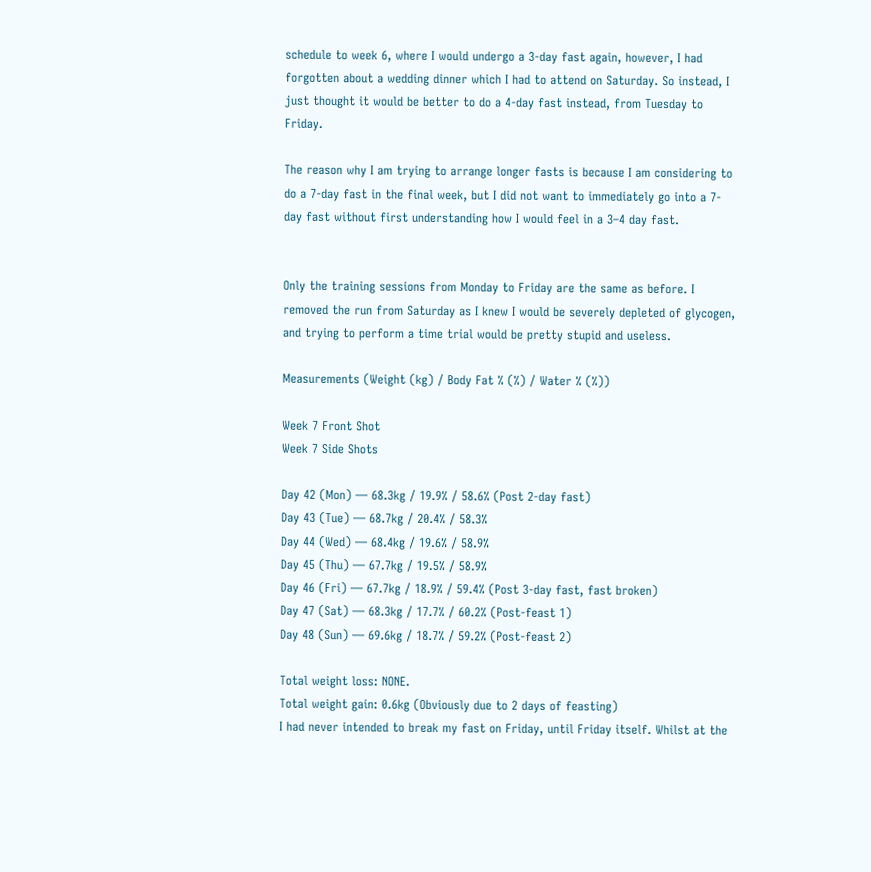schedule to week 6, where I would undergo a 3-day fast again, however, I had forgotten about a wedding dinner which I had to attend on Saturday. So instead, I just thought it would be better to do a 4-day fast instead, from Tuesday to Friday.

The reason why I am trying to arrange longer fasts is because I am considering to do a 7-day fast in the final week, but I did not want to immediately go into a 7-day fast without first understanding how I would feel in a 3–4 day fast.


Only the training sessions from Monday to Friday are the same as before. I removed the run from Saturday as I knew I would be severely depleted of glycogen, and trying to perform a time trial would be pretty stupid and useless.

Measurements (Weight (kg) / Body Fat % (%) / Water % (%))

Week 7 Front Shot
Week 7 Side Shots

Day 42 (Mon) — 68.3kg / 19.9% / 58.6% (Post 2-day fast)
Day 43 (Tue) — 68.7kg / 20.4% / 58.3%
Day 44 (Wed) — 68.4kg / 19.6% / 58.9%
Day 45 (Thu) — 67.7kg / 19.5% / 58.9%
Day 46 (Fri) — 67.7kg / 18.9% / 59.4% (Post 3-day fast, fast broken)
Day 47 (Sat) — 68.3kg / 17.7% / 60.2% (Post-feast 1)
Day 48 (Sun) — 69.6kg / 18.7% / 59.2% (Post-feast 2)

Total weight loss: NONE.
Total weight gain: 0.6kg (Obviously due to 2 days of feasting)
I had never intended to break my fast on Friday, until Friday itself. Whilst at the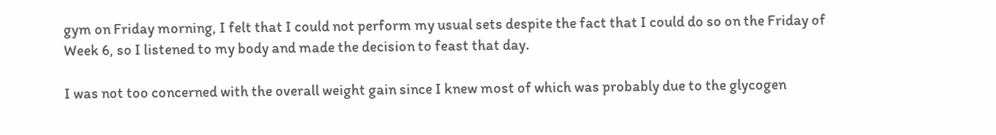gym on Friday morning, I felt that I could not perform my usual sets despite the fact that I could do so on the Friday of Week 6, so I listened to my body and made the decision to feast that day.

I was not too concerned with the overall weight gain since I knew most of which was probably due to the glycogen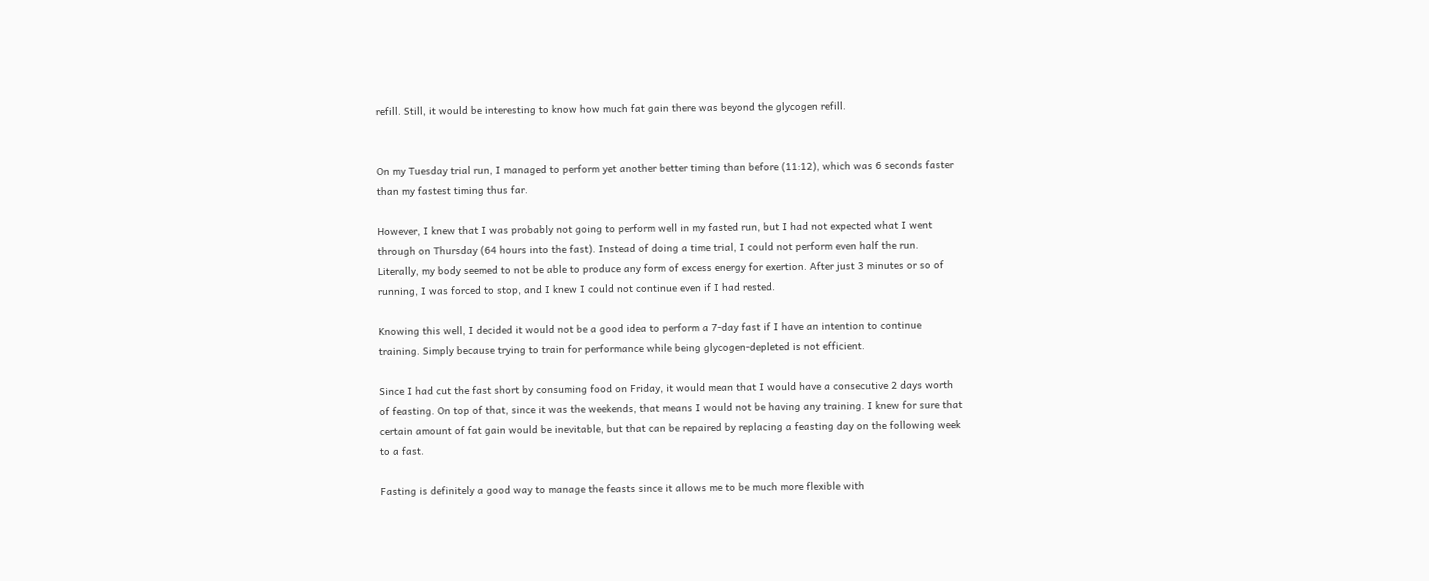refill. Still, it would be interesting to know how much fat gain there was beyond the glycogen refill.


On my Tuesday trial run, I managed to perform yet another better timing than before (11:12), which was 6 seconds faster than my fastest timing thus far.

However, I knew that I was probably not going to perform well in my fasted run, but I had not expected what I went through on Thursday (64 hours into the fast). Instead of doing a time trial, I could not perform even half the run. Literally, my body seemed to not be able to produce any form of excess energy for exertion. After just 3 minutes or so of running, I was forced to stop, and I knew I could not continue even if I had rested.

Knowing this well, I decided it would not be a good idea to perform a 7-day fast if I have an intention to continue training. Simply because trying to train for performance while being glycogen-depleted is not efficient.

Since I had cut the fast short by consuming food on Friday, it would mean that I would have a consecutive 2 days worth of feasting. On top of that, since it was the weekends, that means I would not be having any training. I knew for sure that certain amount of fat gain would be inevitable, but that can be repaired by replacing a feasting day on the following week to a fast.

Fasting is definitely a good way to manage the feasts since it allows me to be much more flexible with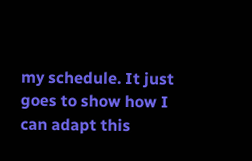my schedule. It just goes to show how I can adapt this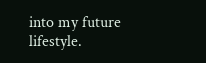into my future lifestyle.